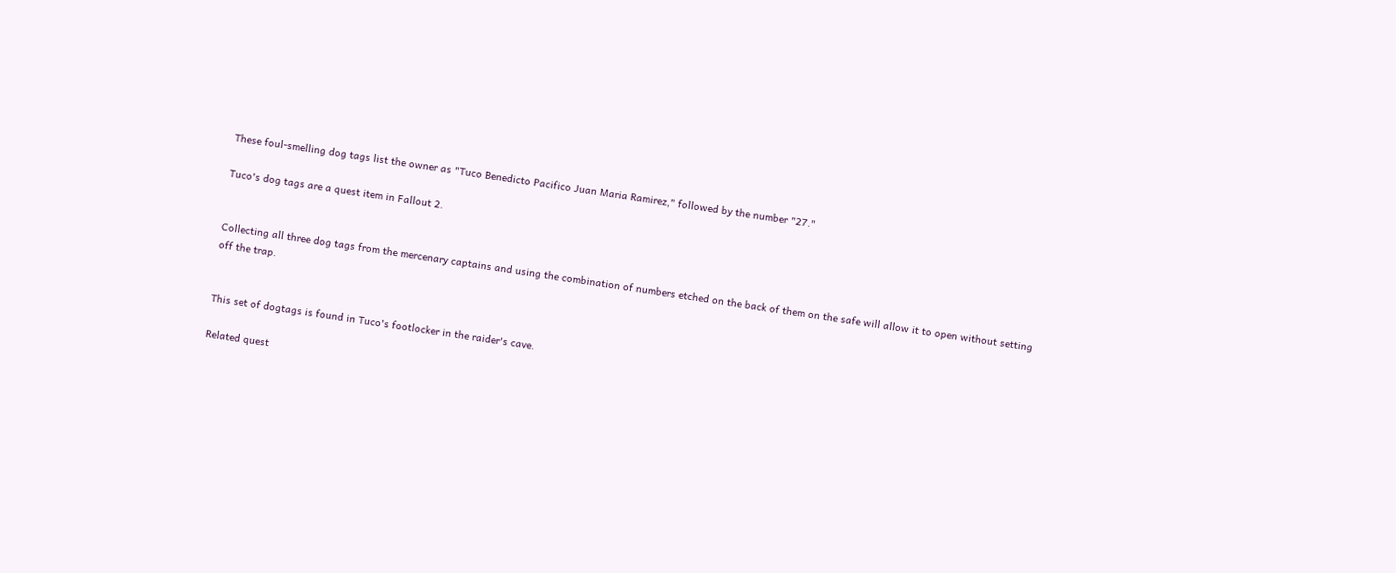These foul-smelling dog tags list the owner as "Tuco Benedicto Pacifico Juan Maria Ramirez," followed by the number "27."

Tuco's dog tags are a quest item in Fallout 2.


Collecting all three dog tags from the mercenary captains and using the combination of numbers etched on the back of them on the safe will allow it to open without setting off the trap.


This set of dogtags is found in Tuco's footlocker in the raider's cave.

Related quest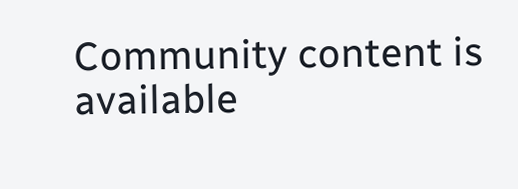Community content is available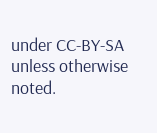under CC-BY-SA unless otherwise noted.